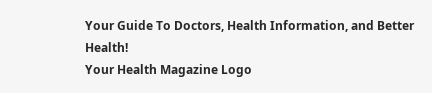Your Guide To Doctors, Health Information, and Better Health!
Your Health Magazine Logo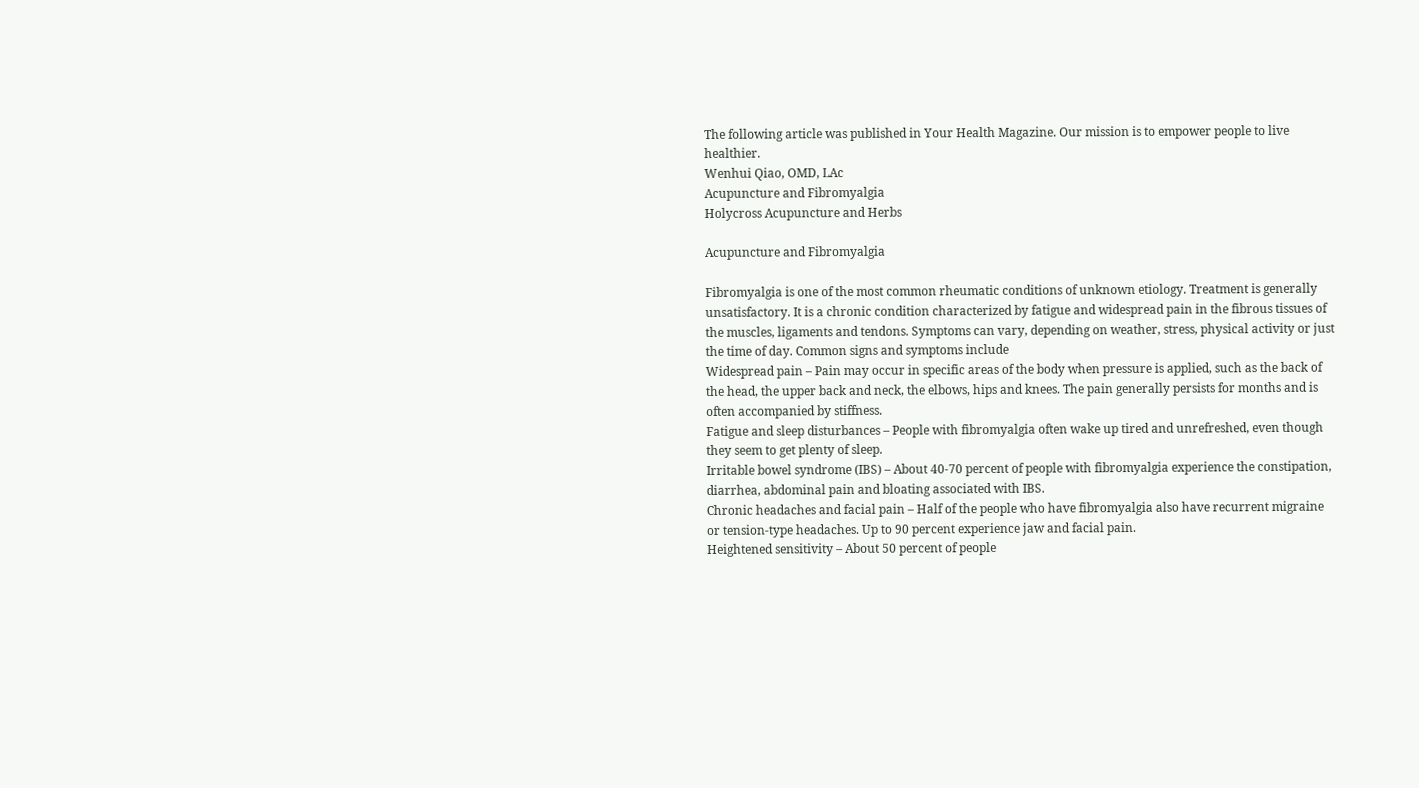The following article was published in Your Health Magazine. Our mission is to empower people to live healthier.
Wenhui Qiao, OMD, LAc
Acupuncture and Fibromyalgia
Holycross Acupuncture and Herbs

Acupuncture and Fibromyalgia

Fibromyalgia is one of the most common rheumatic conditions of unknown etiology. Treatment is generally unsatisfactory. It is a chronic condition characterized by fatigue and widespread pain in the fibrous tissues of the muscles, ligaments and tendons. Symptoms can vary, depending on weather, stress, physical activity or just the time of day. Common signs and symptoms include
Widespread pain – Pain may occur in specific areas of the body when pressure is applied, such as the back of the head, the upper back and neck, the elbows, hips and knees. The pain generally persists for months and is often accompanied by stiffness.
Fatigue and sleep disturbances – People with fibromyalgia often wake up tired and unrefreshed, even though they seem to get plenty of sleep.
Irritable bowel syndrome (IBS) – About 40-70 percent of people with fibromyalgia experience the constipation, diarrhea, abdominal pain and bloating associated with IBS.
Chronic headaches and facial pain – Half of the people who have fibromyalgia also have recurrent migraine or tension-type headaches. Up to 90 percent experience jaw and facial pain.
Heightened sensitivity – About 50 percent of people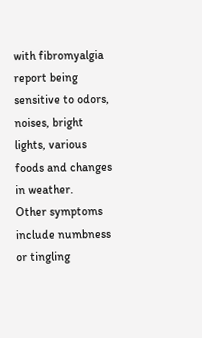with fibromyalgia report being sensitive to odors, noises, bright lights, various foods and changes in weather.
Other symptoms include numbness or tingling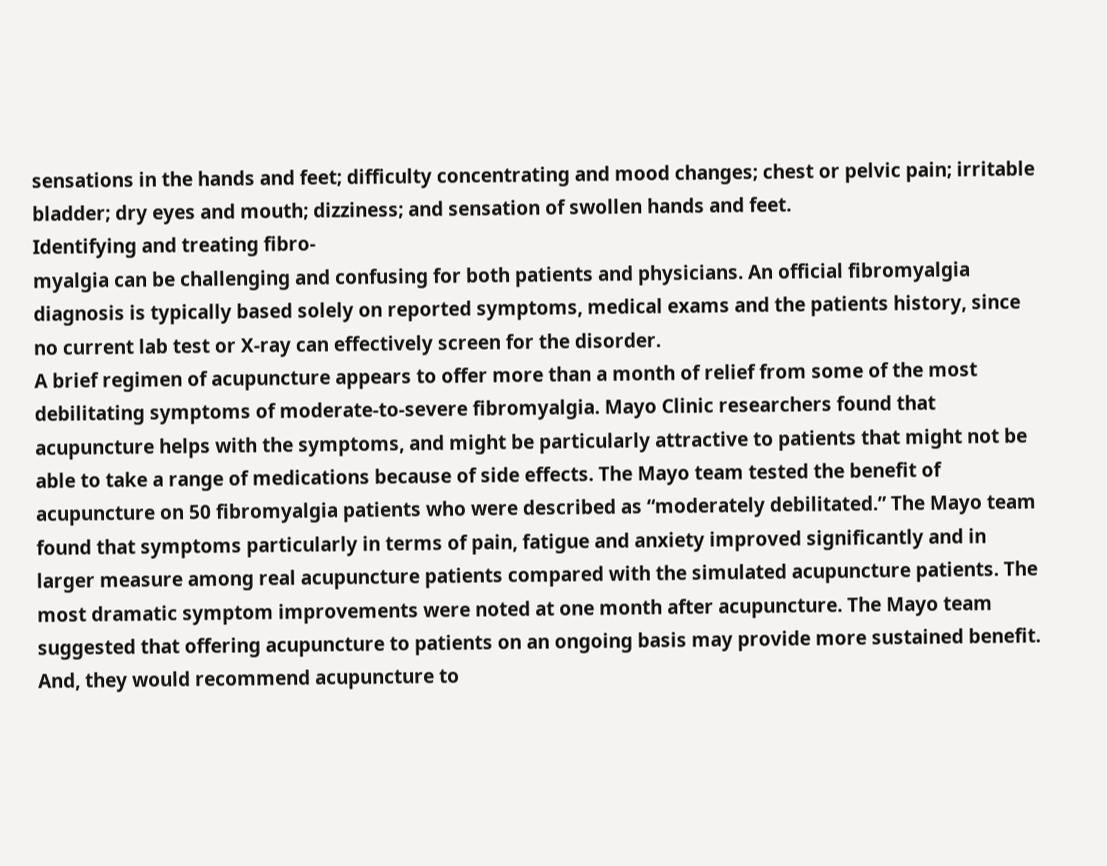sensations in the hands and feet; difficulty concentrating and mood changes; chest or pelvic pain; irritable bladder; dry eyes and mouth; dizziness; and sensation of swollen hands and feet.
Identifying and treating fibro-
myalgia can be challenging and confusing for both patients and physicians. An official fibromyalgia diagnosis is typically based solely on reported symptoms, medical exams and the patients history, since no current lab test or X-ray can effectively screen for the disorder.
A brief regimen of acupuncture appears to offer more than a month of relief from some of the most debilitating symptoms of moderate-to-severe fibromyalgia. Mayo Clinic researchers found that acupuncture helps with the symptoms, and might be particularly attractive to patients that might not be able to take a range of medications because of side effects. The Mayo team tested the benefit of acupuncture on 50 fibromyalgia patients who were described as “moderately debilitated.” The Mayo team found that symptoms particularly in terms of pain, fatigue and anxiety improved significantly and in larger measure among real acupuncture patients compared with the simulated acupuncture patients. The most dramatic symptom improvements were noted at one month after acupuncture. The Mayo team suggested that offering acupuncture to patients on an ongoing basis may provide more sustained benefit. And, they would recommend acupuncture to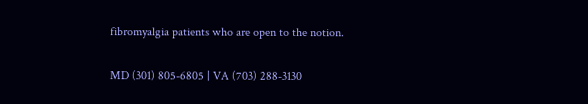fibromyalgia patients who are open to the notion.

MD (301) 805-6805 | VA (703) 288-3130